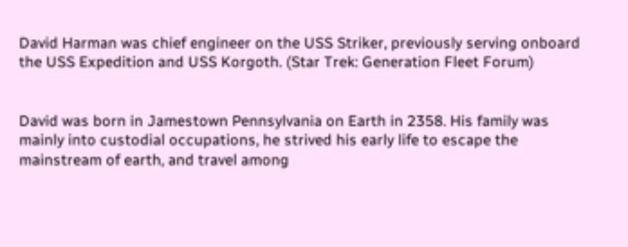David Harman was chief engineer on the USS Striker, previously serving onboard the USS Expedition and USS Korgoth. (Star Trek: Generation Fleet Forum)


David was born in Jamestown Pennsylvania on Earth in 2358. His family was mainly into custodial occupations, he strived his early life to escape the mainstream of earth, and travel among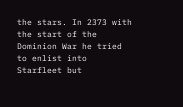the stars. In 2373 with the start of the Dominion War he tried to enlist into Starfleet but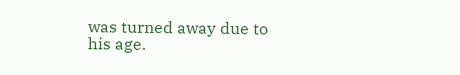was turned away due to his age.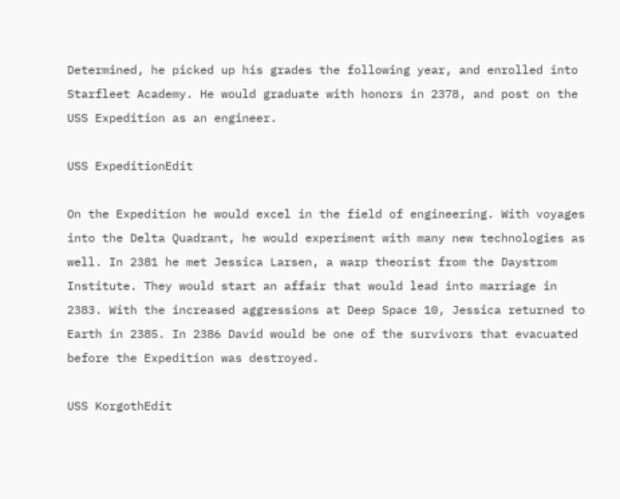Determined, he picked up his grades the following year, and enrolled into Starfleet Academy. He would graduate with honors in 2378, and post on the USS Expedition as an engineer.

USS ExpeditionEdit

On the Expedition he would excel in the field of engineering. With voyages into the Delta Quadrant, he would experiment with many new technologies as well. In 2381 he met Jessica Larsen, a warp theorist from the Daystrom Institute. They would start an affair that would lead into marriage in 2383. With the increased aggressions at Deep Space 10, Jessica returned to Earth in 2385. In 2386 David would be one of the survivors that evacuated before the Expedition was destroyed.

USS KorgothEdit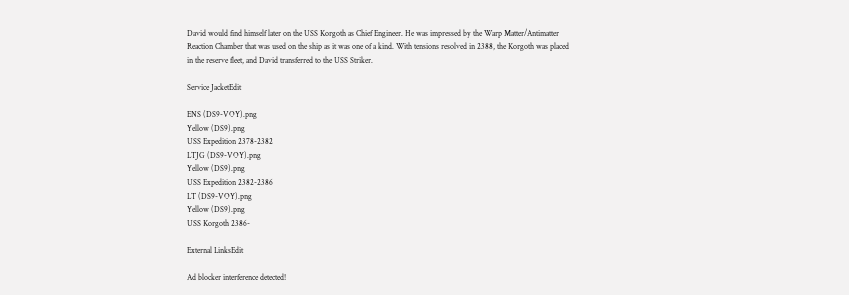David would find himself later on the USS Korgoth as Chief Engineer. He was impressed by the Warp Matter/Antimatter Reaction Chamber that was used on the ship as it was one of a kind. With tensions resolved in 2388, the Korgoth was placed in the reserve fleet, and David transferred to the USS Striker.

Service JacketEdit

ENS (DS9-VOY).png
Yellow (DS9).png
USS Expedition 2378-2382
LTJG (DS9-VOY).png
Yellow (DS9).png
USS Expedition 2382-2386
LT (DS9-VOY).png
Yellow (DS9).png
USS Korgoth 2386-

External LinksEdit

Ad blocker interference detected!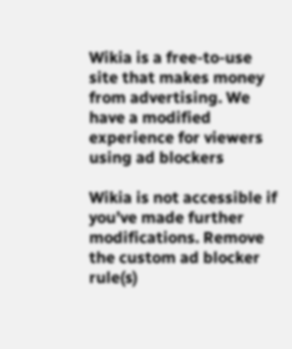Wikia is a free-to-use site that makes money from advertising. We have a modified experience for viewers using ad blockers

Wikia is not accessible if you’ve made further modifications. Remove the custom ad blocker rule(s)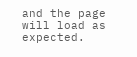and the page will load as expected.